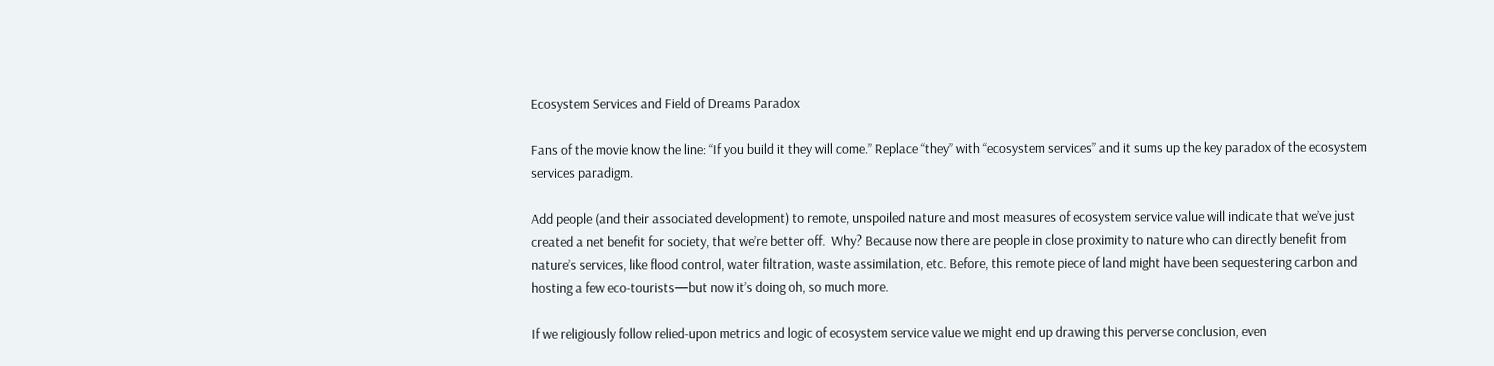Ecosystem Services and Field of Dreams Paradox

Fans of the movie know the line: “If you build it they will come.” Replace “they” with “ecosystem services” and it sums up the key paradox of the ecosystem services paradigm.

Add people (and their associated development) to remote, unspoiled nature and most measures of ecosystem service value will indicate that we’ve just created a net benefit for society, that we’re better off.  Why? Because now there are people in close proximity to nature who can directly benefit from nature’s services, like flood control, water filtration, waste assimilation, etc. Before, this remote piece of land might have been sequestering carbon and hosting a few eco-tourists—but now it’s doing oh, so much more.

If we religiously follow relied-upon metrics and logic of ecosystem service value we might end up drawing this perverse conclusion, even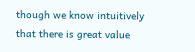though we know intuitively that there is great value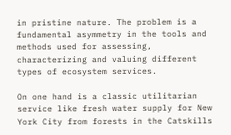in pristine nature. The problem is a fundamental asymmetry in the tools and methods used for assessing, characterizing and valuing different types of ecosystem services.

On one hand is a classic utilitarian service like fresh water supply for New York City from forests in the Catskills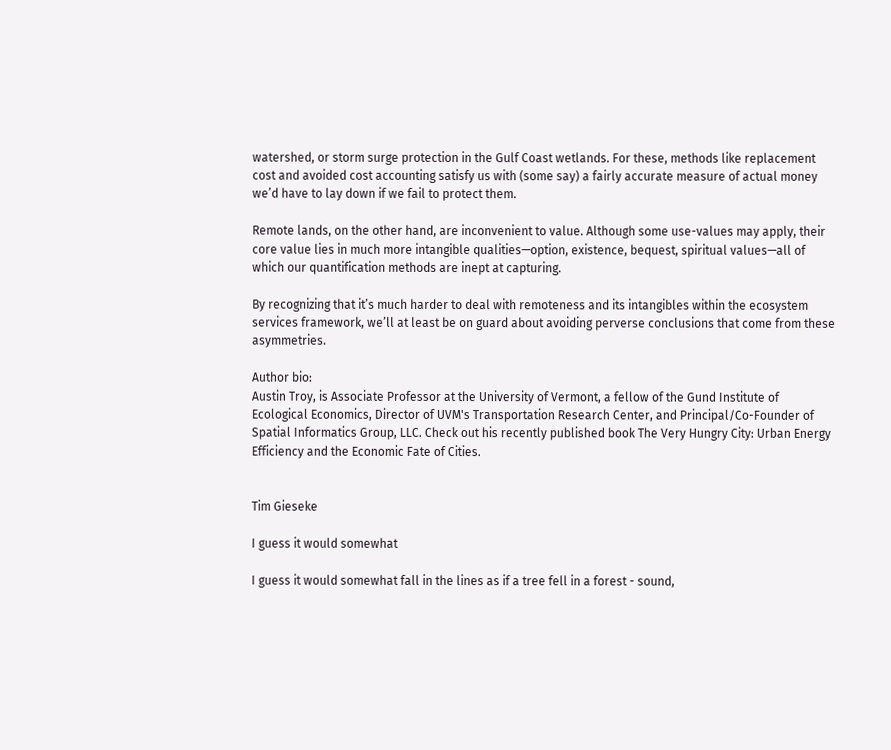watershed, or storm surge protection in the Gulf Coast wetlands. For these, methods like replacement cost and avoided cost accounting satisfy us with (some say) a fairly accurate measure of actual money we’d have to lay down if we fail to protect them.

Remote lands, on the other hand, are inconvenient to value. Although some use-values may apply, their core value lies in much more intangible qualities—option, existence, bequest, spiritual values—all of which our quantification methods are inept at capturing.

By recognizing that it’s much harder to deal with remoteness and its intangibles within the ecosystem services framework, we’ll at least be on guard about avoiding perverse conclusions that come from these asymmetries.

Author bio:
Austin Troy, is Associate Professor at the University of Vermont, a fellow of the Gund Institute of Ecological Economics, Director of UVM's Transportation Research Center, and Principal/Co-Founder of Spatial Informatics Group, LLC. Check out his recently published book The Very Hungry City: Urban Energy Efficiency and the Economic Fate of Cities.


Tim Gieseke

I guess it would somewhat

I guess it would somewhat fall in the lines as if a tree fell in a forest - sound,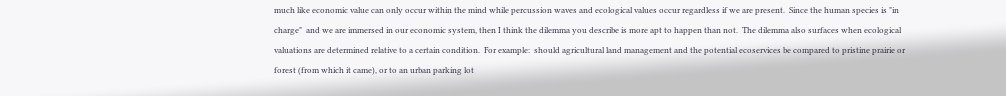much like economic value can only occur within the mind while percussion waves and ecological values occur regardless if we are present.  Since the human species is "in charge"  and we are immersed in our economic system, then I think the dilemma you describe is more apt to happen than not.  The dilemma also surfaces when ecological valuations are determined relative to a certain condition.  For example:  should agricultural land management and the potential ecoservices be compared to pristine prairie or forest (from which it came), or to an urban parking lot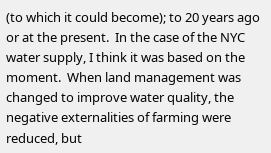(to which it could become); to 20 years ago or at the present.  In the case of the NYC water supply, I think it was based on the moment.  When land management was changed to improve water quality, the negative externalities of farming were reduced, but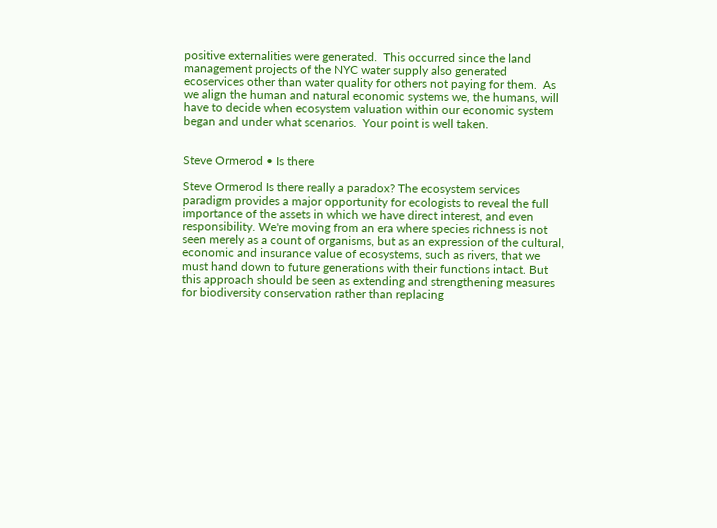positive externalities were generated.  This occurred since the land management projects of the NYC water supply also generated ecoservices other than water quality for others not paying for them.  As we align the human and natural economic systems we, the humans, will have to decide when ecosystem valuation within our economic system began and under what scenarios.  Your point is well taken.


Steve Ormerod • Is there

Steve Ormerod Is there really a paradox? The ecosystem services paradigm provides a major opportunity for ecologists to reveal the full importance of the assets in which we have direct interest, and even responsibility. We're moving from an era where species richness is not seen merely as a count of organisms, but as an expression of the cultural, economic and insurance value of ecosystems, such as rivers, that we must hand down to future generations with their functions intact. But this approach should be seen as extending and strengthening measures for biodiversity conservation rather than replacing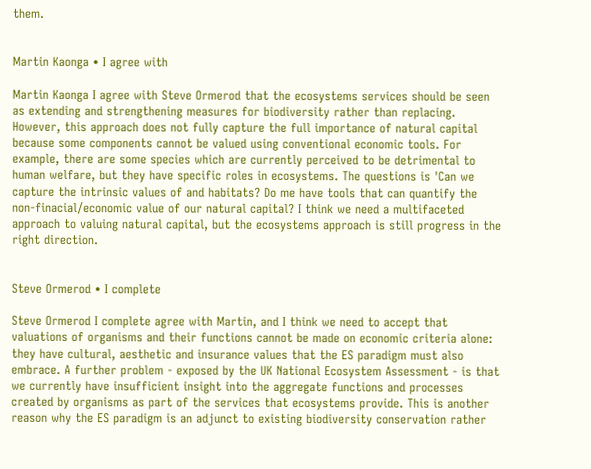them.


Martin Kaonga • I agree with

Martin Kaonga I agree with Steve Ormerod that the ecosystems services should be seen as extending and strengthening measures for biodiversity rather than replacing. However, this approach does not fully capture the full importance of natural capital because some components cannot be valued using conventional economic tools. For example, there are some species which are currently perceived to be detrimental to human welfare, but they have specific roles in ecosystems. The questions is 'Can we capture the intrinsic values of and habitats? Do me have tools that can quantify the non-finacial/economic value of our natural capital? I think we need a multifaceted approach to valuing natural capital, but the ecosystems approach is still progress in the right direction.


Steve Ormerod • I complete

Steve Ormerod I complete agree with Martin, and I think we need to accept that valuations of organisms and their functions cannot be made on economic criteria alone: they have cultural, aesthetic and insurance values that the ES paradigm must also embrace. A further problem - exposed by the UK National Ecosystem Assessment - is that we currently have insufficient insight into the aggregate functions and processes created by organisms as part of the services that ecosystems provide. This is another reason why the ES paradigm is an adjunct to existing biodiversity conservation rather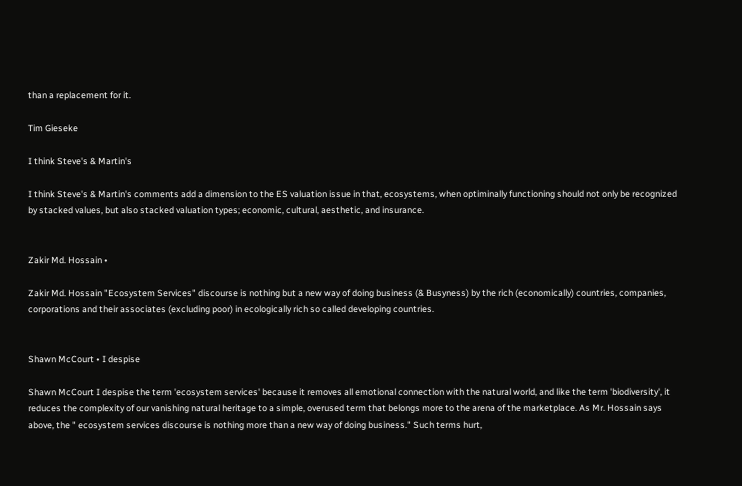than a replacement for it.

Tim Gieseke

I think Steve's & Martin's

I think Steve's & Martin's comments add a dimension to the ES valuation issue in that, ecosystems, when optiminally functioning should not only be recognized by stacked values, but also stacked valuation types; economic, cultural, aesthetic, and insurance.


Zakir Md. Hossain •

Zakir Md. Hossain "Ecosystem Services" discourse is nothing but a new way of doing business (& Busyness) by the rich (economically) countries, companies, corporations and their associates (excluding poor) in ecologically rich so called developing countries.


Shawn McCourt • I despise

Shawn McCourt I despise the term 'ecosystem services' because it removes all emotional connection with the natural world, and like the term 'biodiversity', it reduces the complexity of our vanishing natural heritage to a simple, overused term that belongs more to the arena of the marketplace. As Mr. Hossain says above, the " ecosystem services discourse is nothing more than a new way of doing business." Such terms hurt,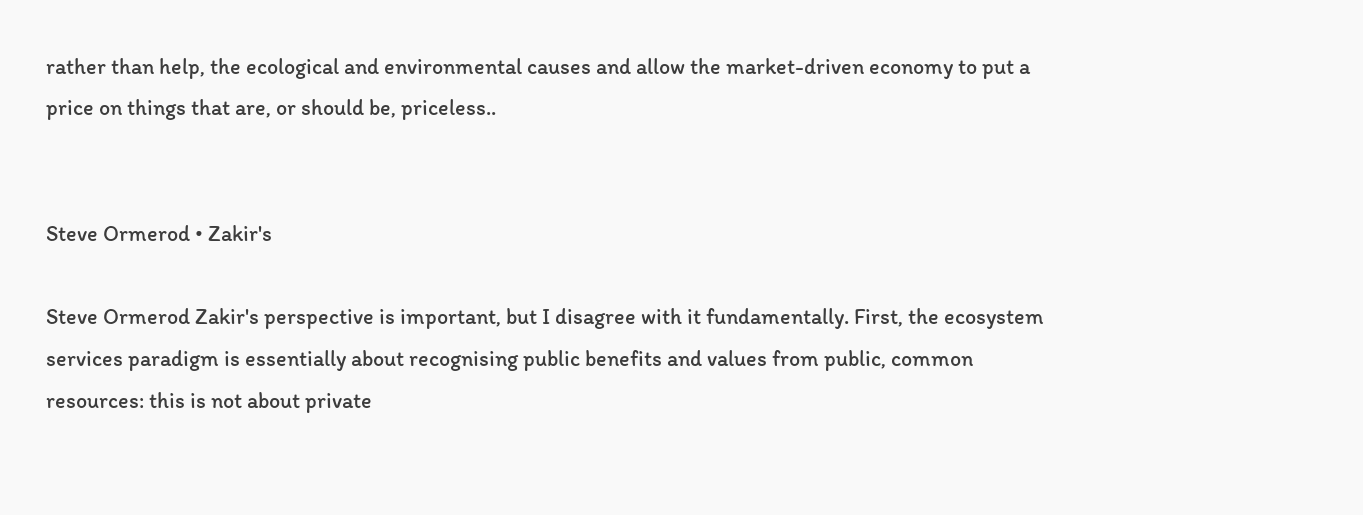rather than help, the ecological and environmental causes and allow the market-driven economy to put a price on things that are, or should be, priceless..


Steve Ormerod • Zakir's

Steve Ormerod Zakir's perspective is important, but I disagree with it fundamentally. First, the ecosystem services paradigm is essentially about recognising public benefits and values from public, common resources: this is not about private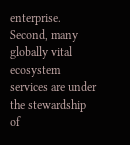enterprise. Second, many globally vital ecosystem services are under the stewardship of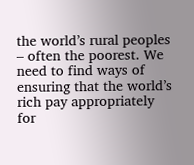the world’s rural peoples – often the poorest. We need to find ways of ensuring that the world’s rich pay appropriately for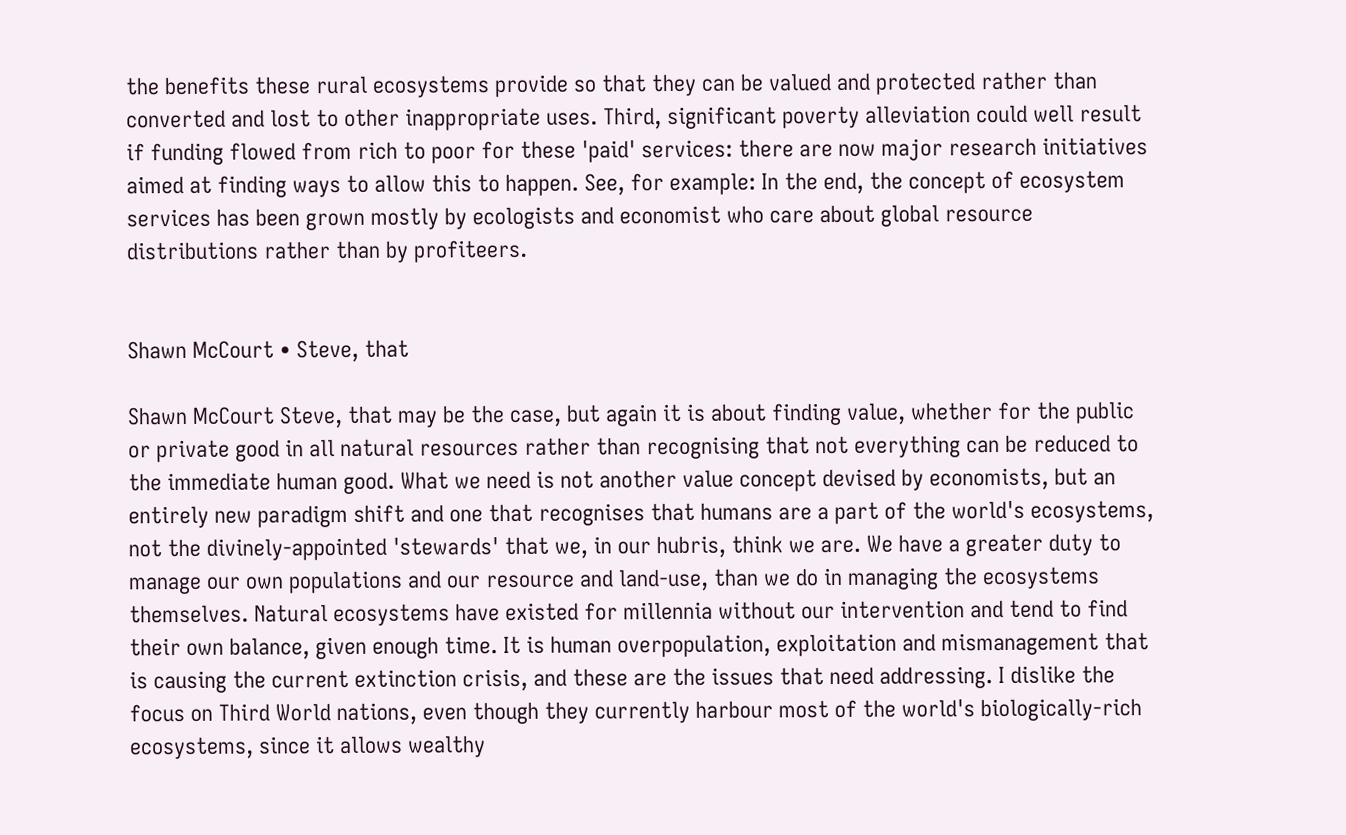the benefits these rural ecosystems provide so that they can be valued and protected rather than converted and lost to other inappropriate uses. Third, significant poverty alleviation could well result if funding flowed from rich to poor for these 'paid' services: there are now major research initiatives aimed at finding ways to allow this to happen. See, for example: In the end, the concept of ecosystem services has been grown mostly by ecologists and economist who care about global resource distributions rather than by profiteers.


Shawn McCourt • Steve, that

Shawn McCourt Steve, that may be the case, but again it is about finding value, whether for the public or private good in all natural resources rather than recognising that not everything can be reduced to the immediate human good. What we need is not another value concept devised by economists, but an entirely new paradigm shift and one that recognises that humans are a part of the world's ecosystems, not the divinely-appointed 'stewards' that we, in our hubris, think we are. We have a greater duty to manage our own populations and our resource and land-use, than we do in managing the ecosystems themselves. Natural ecosystems have existed for millennia without our intervention and tend to find their own balance, given enough time. It is human overpopulation, exploitation and mismanagement that is causing the current extinction crisis, and these are the issues that need addressing. I dislike the focus on Third World nations, even though they currently harbour most of the world's biologically-rich ecosystems, since it allows wealthy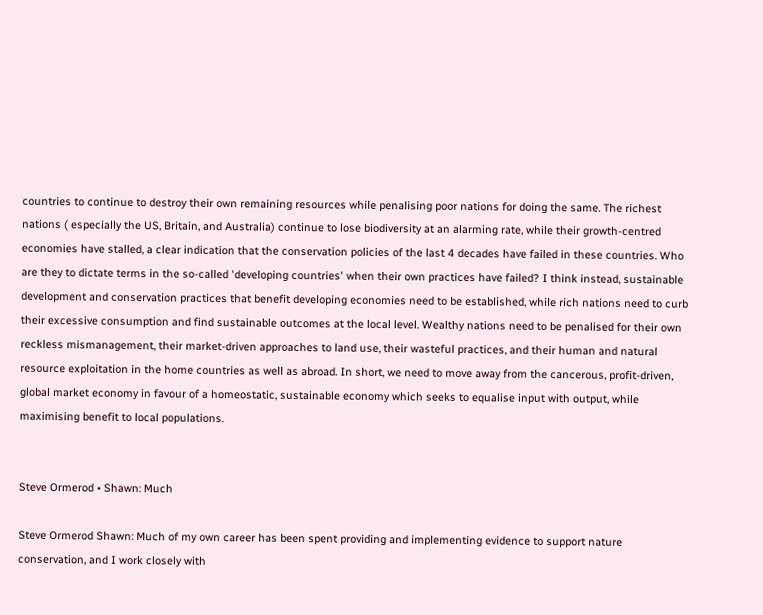countries to continue to destroy their own remaining resources while penalising poor nations for doing the same. The richest nations ( especially the US, Britain, and Australia) continue to lose biodiversity at an alarming rate, while their growth-centred economies have stalled, a clear indication that the conservation policies of the last 4 decades have failed in these countries. Who are they to dictate terms in the so-called 'developing countries' when their own practices have failed? I think instead, sustainable development and conservation practices that benefit developing economies need to be established, while rich nations need to curb their excessive consumption and find sustainable outcomes at the local level. Wealthy nations need to be penalised for their own reckless mismanagement, their market-driven approaches to land use, their wasteful practices, and their human and natural resource exploitation in the home countries as well as abroad. In short, we need to move away from the cancerous, profit-driven, global market economy in favour of a homeostatic, sustainable economy which seeks to equalise input with output, while maximising benefit to local populations.


Steve Ormerod • Shawn: Much

Steve Ormerod Shawn: Much of my own career has been spent providing and implementing evidence to support nature conservation, and I work closely with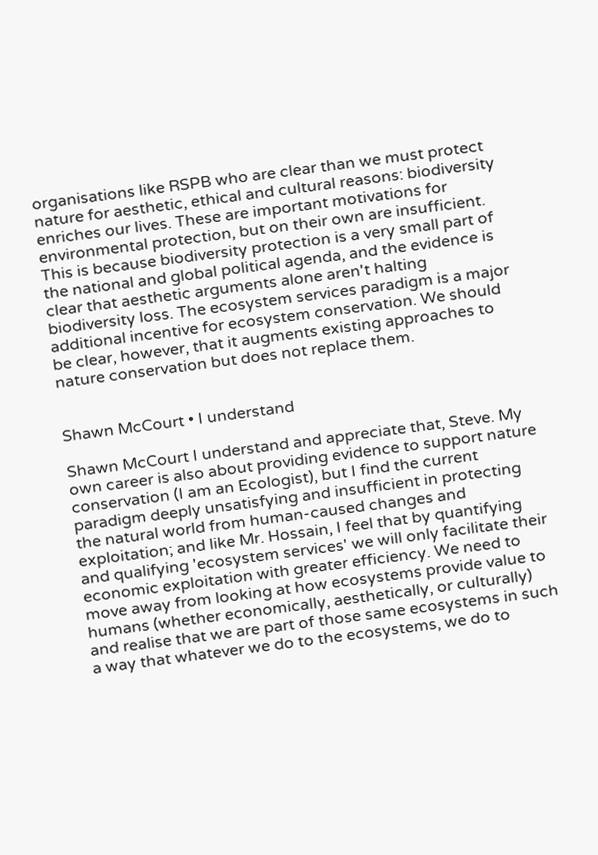organisations like RSPB who are clear than we must protect nature for aesthetic, ethical and cultural reasons: biodiversity enriches our lives. These are important motivations for environmental protection, but on their own are insufficient. This is because biodiversity protection is a very small part of the national and global political agenda, and the evidence is clear that aesthetic arguments alone aren't halting biodiversity loss. The ecosystem services paradigm is a major additional incentive for ecosystem conservation. We should be clear, however, that it augments existing approaches to nature conservation but does not replace them.


Shawn McCourt • I understand

Shawn McCourt I understand and appreciate that, Steve. My own career is also about providing evidence to support nature conservation (I am an Ecologist), but I find the current paradigm deeply unsatisfying and insufficient in protecting the natural world from human-caused changes and exploitation; and like Mr. Hossain, I feel that by quantifying and qualifying 'ecosystem services' we will only facilitate their economic exploitation with greater efficiency. We need to move away from looking at how ecosystems provide value to humans (whether economically, aesthetically, or culturally) and realise that we are part of those same ecosystems in such a way that whatever we do to the ecosystems, we do to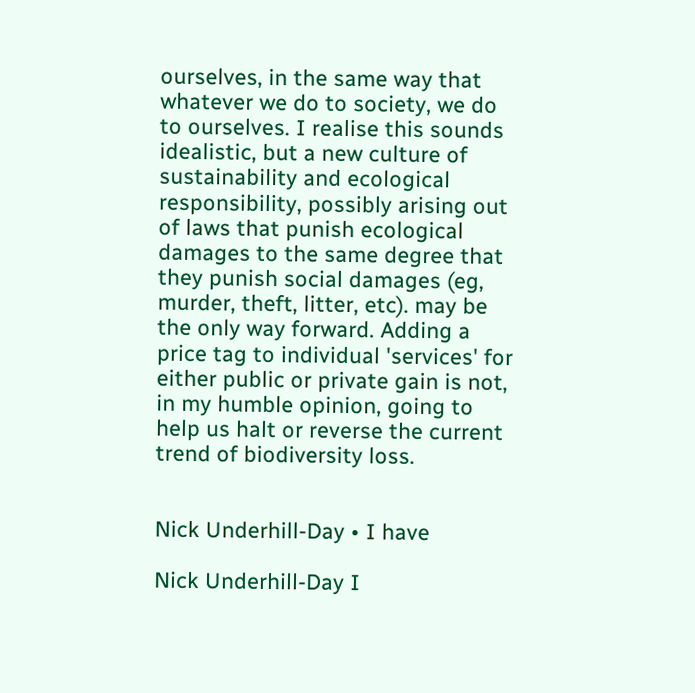ourselves, in the same way that whatever we do to society, we do to ourselves. I realise this sounds idealistic, but a new culture of sustainability and ecological responsibility, possibly arising out of laws that punish ecological damages to the same degree that they punish social damages (eg, murder, theft, litter, etc). may be the only way forward. Adding a price tag to individual 'services' for either public or private gain is not, in my humble opinion, going to help us halt or reverse the current trend of biodiversity loss.


Nick Underhill-Day • I have

Nick Underhill-Day I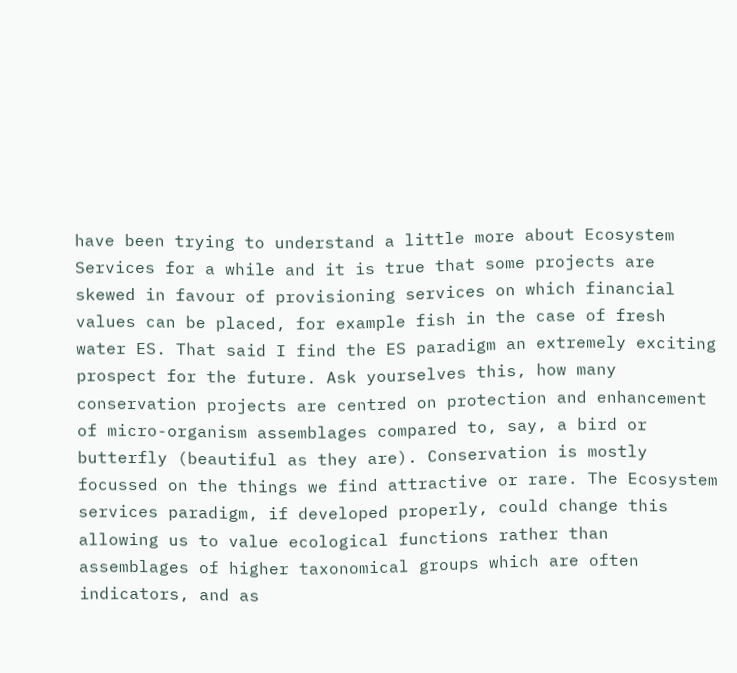have been trying to understand a little more about Ecosystem Services for a while and it is true that some projects are skewed in favour of provisioning services on which financial values can be placed, for example fish in the case of fresh water ES. That said I find the ES paradigm an extremely exciting prospect for the future. Ask yourselves this, how many conservation projects are centred on protection and enhancement of micro-organism assemblages compared to, say, a bird or butterfly (beautiful as they are). Conservation is mostly focussed on the things we find attractive or rare. The Ecosystem services paradigm, if developed properly, could change this allowing us to value ecological functions rather than assemblages of higher taxonomical groups which are often indicators, and as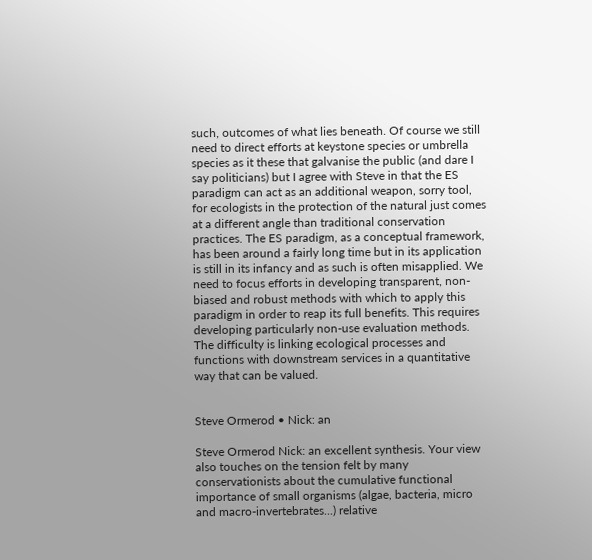such, outcomes of what lies beneath. Of course we still need to direct efforts at keystone species or umbrella species as it these that galvanise the public (and dare I say politicians) but I agree with Steve in that the ES paradigm can act as an additional weapon, sorry tool, for ecologists in the protection of the natural just comes at a different angle than traditional conservation practices. The ES paradigm, as a conceptual framework, has been around a fairly long time but in its application is still in its infancy and as such is often misapplied. We need to focus efforts in developing transparent, non-biased and robust methods with which to apply this paradigm in order to reap its full benefits. This requires developing particularly non-use evaluation methods. The difficulty is linking ecological processes and functions with downstream services in a quantitative way that can be valued.


Steve Ormerod • Nick: an

Steve Ormerod Nick: an excellent synthesis. Your view also touches on the tension felt by many conservationists about the cumulative functional importance of small organisms (algae, bacteria, micro and macro-invertebrates...) relative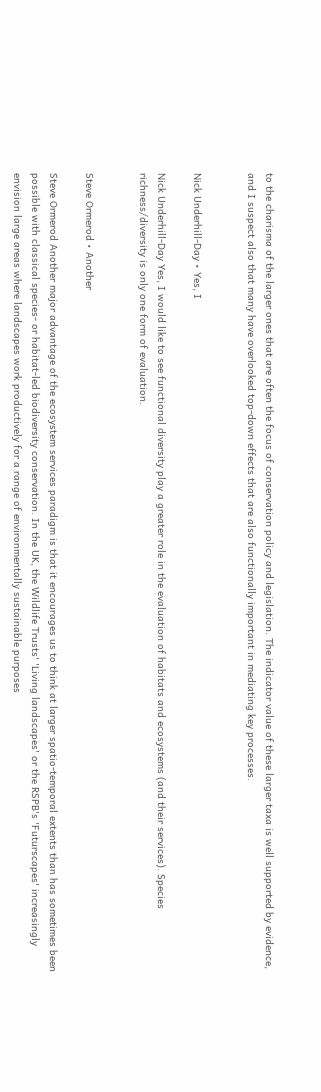to the charisma of the larger ones that are often the focus of conservation policy and legislation. The indicator value of these larger taxa is well supported by evidence, and I suspect also that many have overlooked top-down effects that are also functionally important in mediating key processes.


Nick Underhill-Day • Yes, I

Nick Underhill-Day Yes, I would like to see functional diversity play a greater role in the evaluation of habitats and ecosystems (and their services). Species richness/diversity is only one form of evaluation.


Steve Ormerod • Another

Steve Ormerod Another major advantage of the ecosystem services paradigm is that it encourages us to think at larger spatio-temporal extents than has sometimes been possible with classical species- or habitat-led biodiversity conservation. In the UK, the Wildlife Trusts' 'Living landscapes' or the RSPB's 'Futurscapes' increasingly envision large areas where landscapes work productively for a range of environmentally sustainable purposes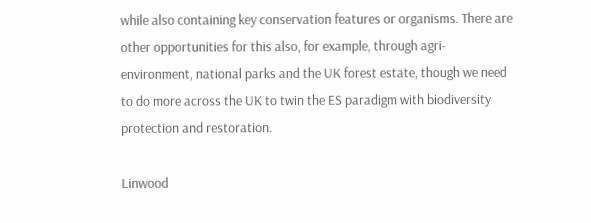while also containing key conservation features or organisms. There are other opportunities for this also, for example, through agri-environment, national parks and the UK forest estate, though we need to do more across the UK to twin the ES paradigm with biodiversity protection and restoration.

Linwood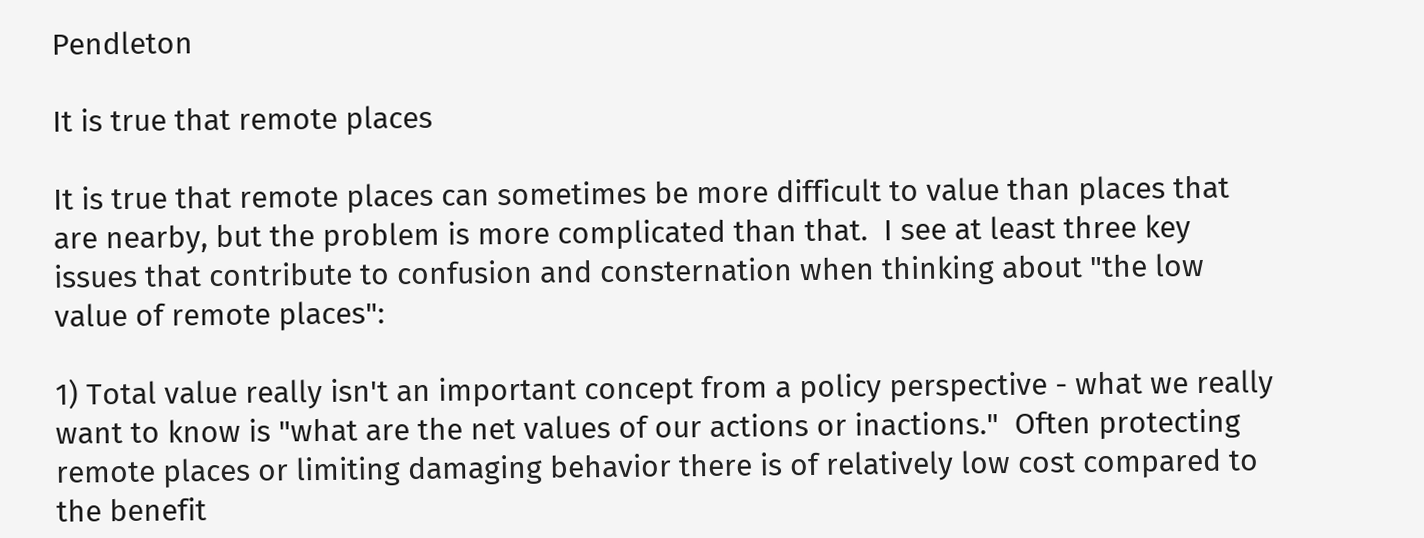Pendleton

It is true that remote places

It is true that remote places can sometimes be more difficult to value than places that are nearby, but the problem is more complicated than that.  I see at least three key issues that contribute to confusion and consternation when thinking about "the low value of remote places":

1) Total value really isn't an important concept from a policy perspective - what we really want to know is "what are the net values of our actions or inactions."  Often protecting remote places or limiting damaging behavior there is of relatively low cost compared to the benefit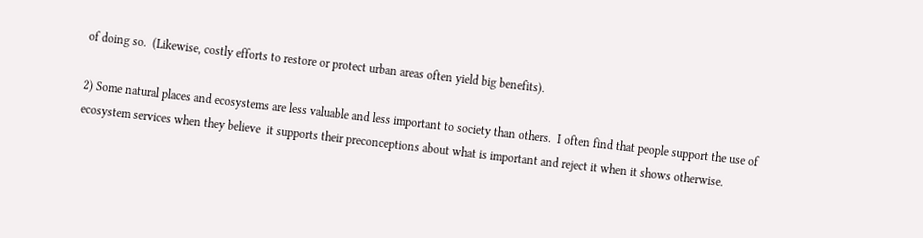of doing so.  (Likewise, costly efforts to restore or protect urban areas often yield big benefits).

2) Some natural places and ecosystems are less valuable and less important to society than others.  I often find that people support the use of ecosystem services when they believe  it supports their preconceptions about what is important and reject it when it shows otherwise.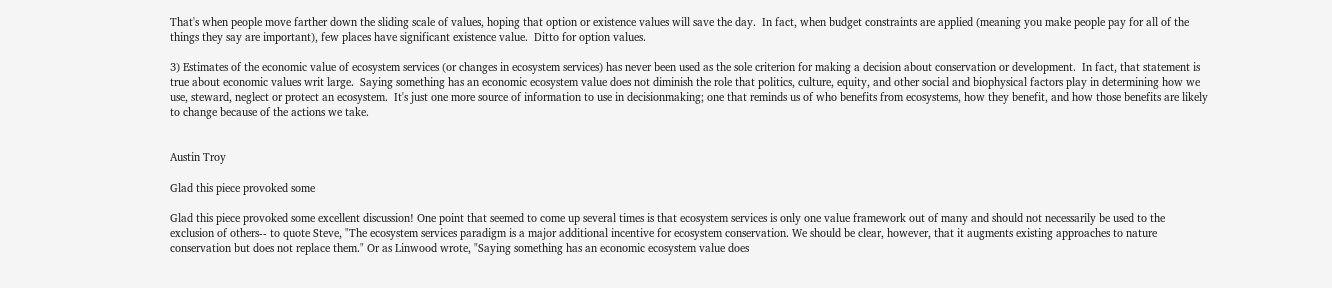That's when people move farther down the sliding scale of values, hoping that option or existence values will save the day.  In fact, when budget constraints are applied (meaning you make people pay for all of the things they say are important), few places have significant existence value.  Ditto for option values.

3) Estimates of the economic value of ecosystem services (or changes in ecosystem services) has never been used as the sole criterion for making a decision about conservation or development.  In fact, that statement is true about economic values writ large.  Saying something has an economic ecosystem value does not diminish the role that politics, culture, equity, and other social and biophysical factors play in determining how we use, steward, neglect or protect an ecosystem.  It's just one more source of information to use in decisionmaking; one that reminds us of who benefits from ecosystems, how they benefit, and how those benefits are likely to change because of the actions we take.


Austin Troy

Glad this piece provoked some

Glad this piece provoked some excellent discussion! One point that seemed to come up several times is that ecosystem services is only one value framework out of many and should not necessarily be used to the exclusion of others-- to quote Steve, "The ecosystem services paradigm is a major additional incentive for ecosystem conservation. We should be clear, however, that it augments existing approaches to nature conservation but does not replace them." Or as Linwood wrote, "Saying something has an economic ecosystem value does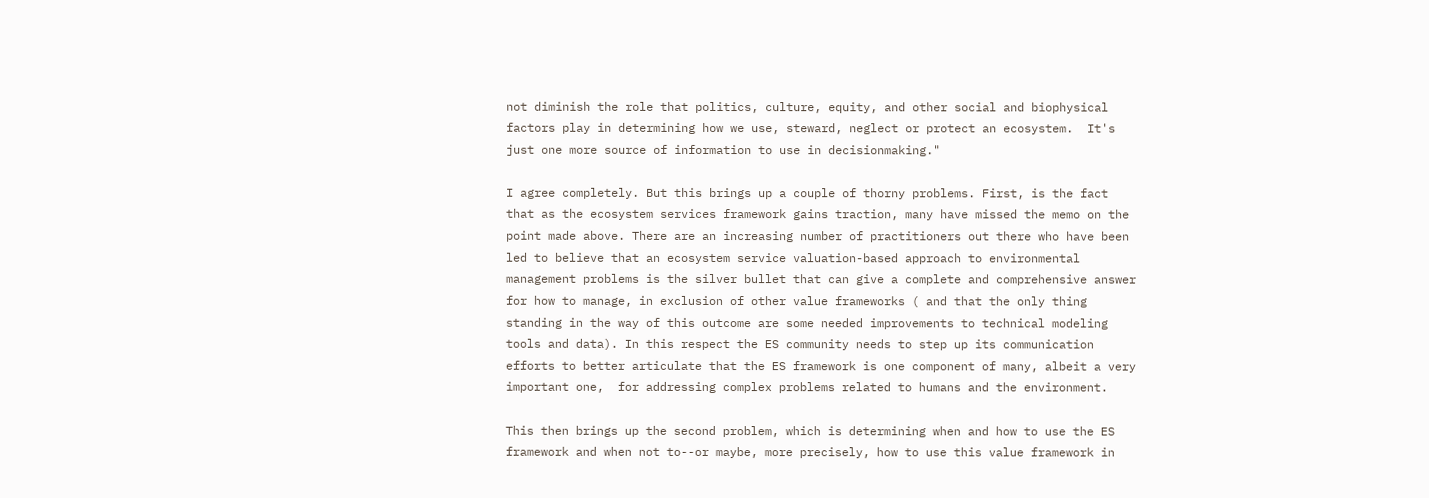not diminish the role that politics, culture, equity, and other social and biophysical factors play in determining how we use, steward, neglect or protect an ecosystem.  It's just one more source of information to use in decisionmaking."

I agree completely. But this brings up a couple of thorny problems. First, is the fact that as the ecosystem services framework gains traction, many have missed the memo on the point made above. There are an increasing number of practitioners out there who have been led to believe that an ecosystem service valuation-based approach to environmental management problems is the silver bullet that can give a complete and comprehensive answer for how to manage, in exclusion of other value frameworks ( and that the only thing standing in the way of this outcome are some needed improvements to technical modeling tools and data). In this respect the ES community needs to step up its communication efforts to better articulate that the ES framework is one component of many, albeit a very important one,  for addressing complex problems related to humans and the environment.

This then brings up the second problem, which is determining when and how to use the ES framework and when not to--or maybe, more precisely, how to use this value framework in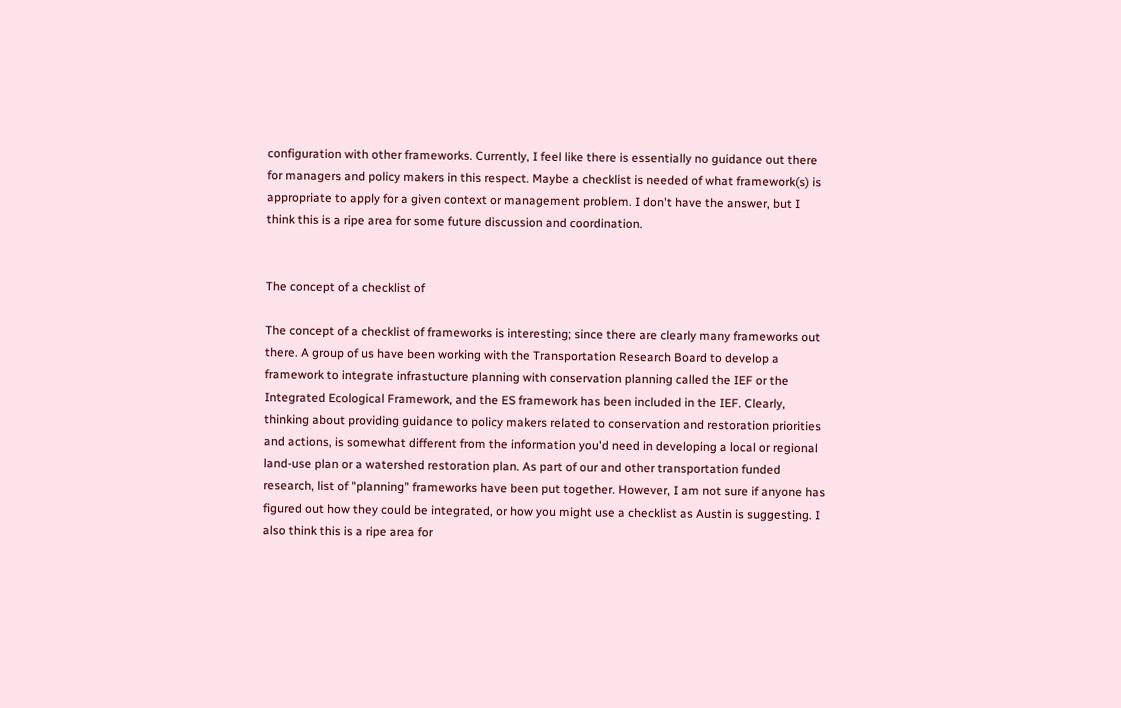configuration with other frameworks. Currently, I feel like there is essentially no guidance out there for managers and policy makers in this respect. Maybe a checklist is needed of what framework(s) is appropriate to apply for a given context or management problem. I don't have the answer, but I think this is a ripe area for some future discussion and coordination.


The concept of a checklist of

The concept of a checklist of frameworks is interesting; since there are clearly many frameworks out there. A group of us have been working with the Transportation Research Board to develop a framework to integrate infrastucture planning with conservation planning called the IEF or the Integrated Ecological Framework, and the ES framework has been included in the IEF. Clearly, thinking about providing guidance to policy makers related to conservation and restoration priorities and actions, is somewhat different from the information you'd need in developing a local or regional land-use plan or a watershed restoration plan. As part of our and other transportation funded research, list of "planning" frameworks have been put together. However, I am not sure if anyone has figured out how they could be integrated, or how you might use a checklist as Austin is suggesting. I also think this is a ripe area for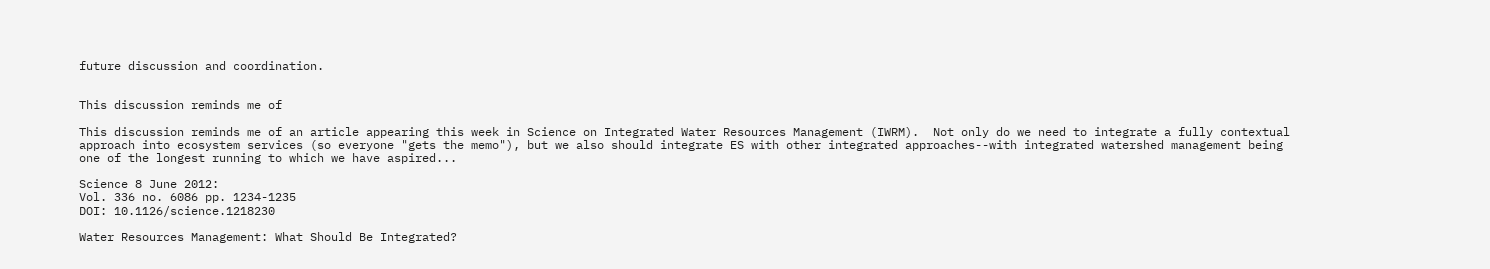future discussion and coordination.


This discussion reminds me of

This discussion reminds me of an article appearing this week in Science on Integrated Water Resources Management (IWRM).  Not only do we need to integrate a fully contextual approach into ecosystem services (so everyone "gets the memo"), but we also should integrate ES with other integrated approaches--with integrated watershed management being one of the longest running to which we have aspired...

Science 8 June 2012:
Vol. 336 no. 6086 pp. 1234-1235
DOI: 10.1126/science.1218230

Water Resources Management: What Should Be Integrated?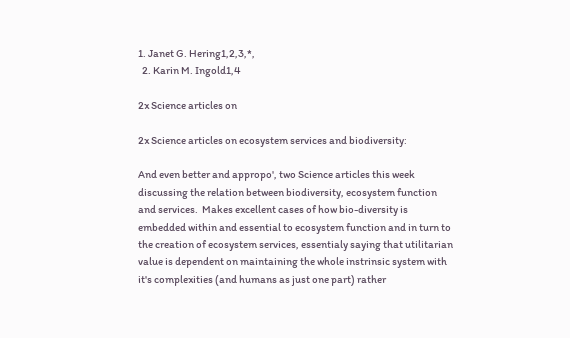1. Janet G. Hering1,2,3,*,
  2. Karin M. Ingold1,4

2x Science articles on

2x Science articles on ecosystem services and biodiversity:

And even better and appropo', two Science articles this week discussing the relation between biodiversity, ecosystem function and services.  Makes excellent cases of how bio-diversity is embedded within and essential to ecosystem function and in turn to the creation of ecosystem services, essentialy saying that utilitarian value is dependent on maintaining the whole instrinsic system with it's complexities (and humans as just one part) rather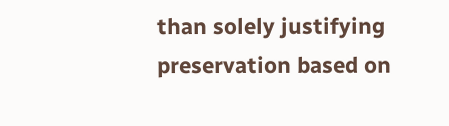than solely justifying preservation based on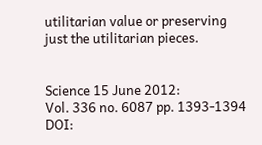utilitarian value or preserving just the utilitarian pieces.


Science 15 June 2012:
Vol. 336 no. 6087 pp. 1393-1394
DOI: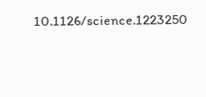10.1126/science.1223250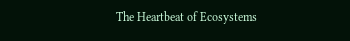The Heartbeat of Ecosystems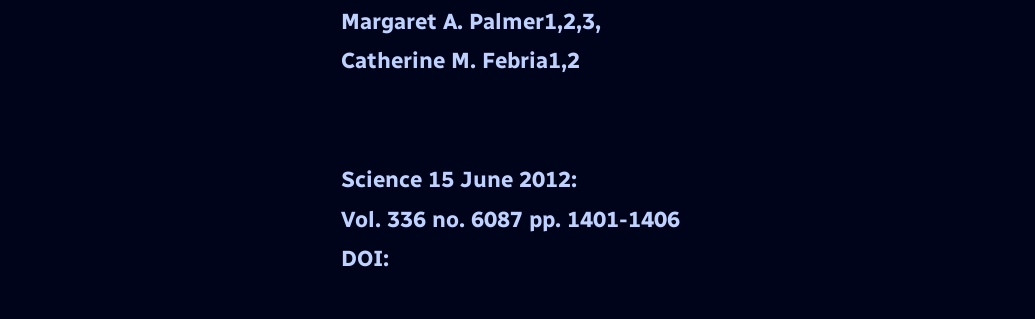Margaret A. Palmer1,2,3,
Catherine M. Febria1,2


Science 15 June 2012:
Vol. 336 no. 6087 pp. 1401-1406
DOI: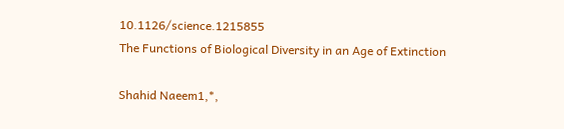10.1126/science.1215855
The Functions of Biological Diversity in an Age of Extinction

Shahid Naeem1,*,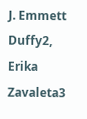J. Emmett Duffy2,
Erika Zavaleta3